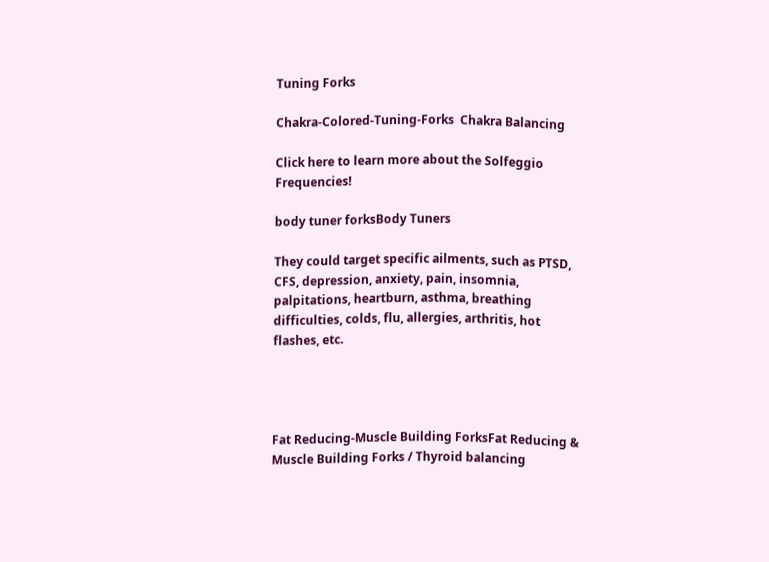Tuning Forks

Chakra-Colored-Tuning-Forks  Chakra Balancing

Click here to learn more about the Solfeggio Frequencies!

body tuner forksBody Tuners

They could target specific ailments, such as PTSD, CFS, depression, anxiety, pain, insomnia, palpitations, heartburn, asthma, breathing difficulties, colds, flu, allergies, arthritis, hot flashes, etc.




Fat Reducing-Muscle Building ForksFat Reducing & Muscle Building Forks / Thyroid balancing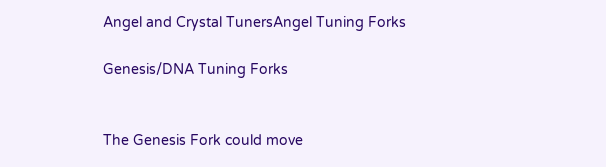Angel and Crystal TunersAngel Tuning Forks

Genesis/DNA Tuning Forks


The Genesis Fork could move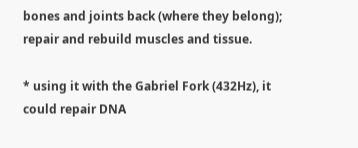bones and joints back (where they belong); repair and rebuild muscles and tissue.

* using it with the Gabriel Fork (432Hz), it could repair DNA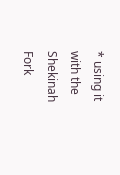* using it with the Shekinah Fork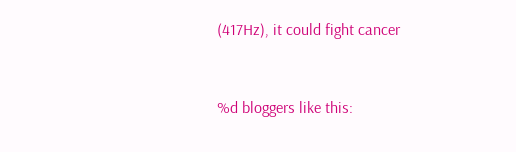(417Hz), it could fight cancer


%d bloggers like this: